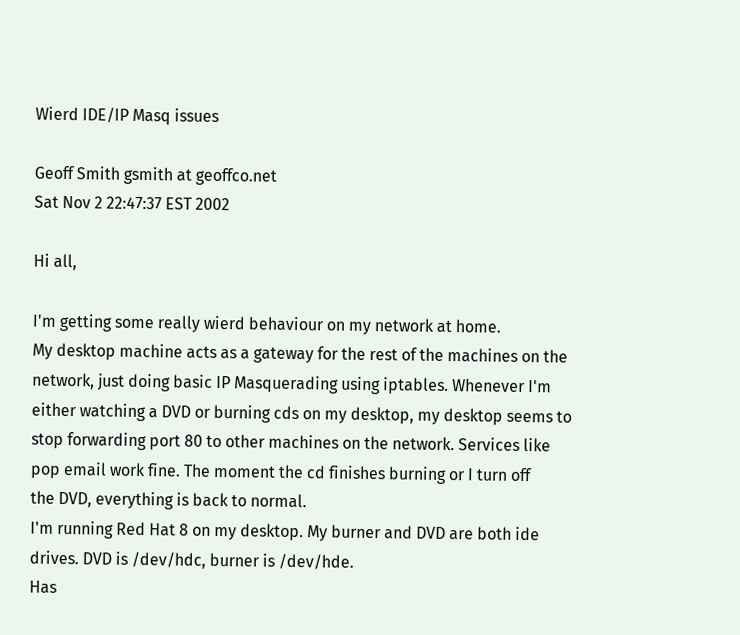Wierd IDE/IP Masq issues

Geoff Smith gsmith at geoffco.net
Sat Nov 2 22:47:37 EST 2002

Hi all,

I'm getting some really wierd behaviour on my network at home.
My desktop machine acts as a gateway for the rest of the machines on the
network, just doing basic IP Masquerading using iptables. Whenever I'm
either watching a DVD or burning cds on my desktop, my desktop seems to
stop forwarding port 80 to other machines on the network. Services like
pop email work fine. The moment the cd finishes burning or I turn off
the DVD, everything is back to normal.
I'm running Red Hat 8 on my desktop. My burner and DVD are both ide
drives. DVD is /dev/hdc, burner is /dev/hde.
Has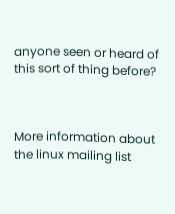anyone seen or heard of this sort of thing before?



More information about the linux mailing list